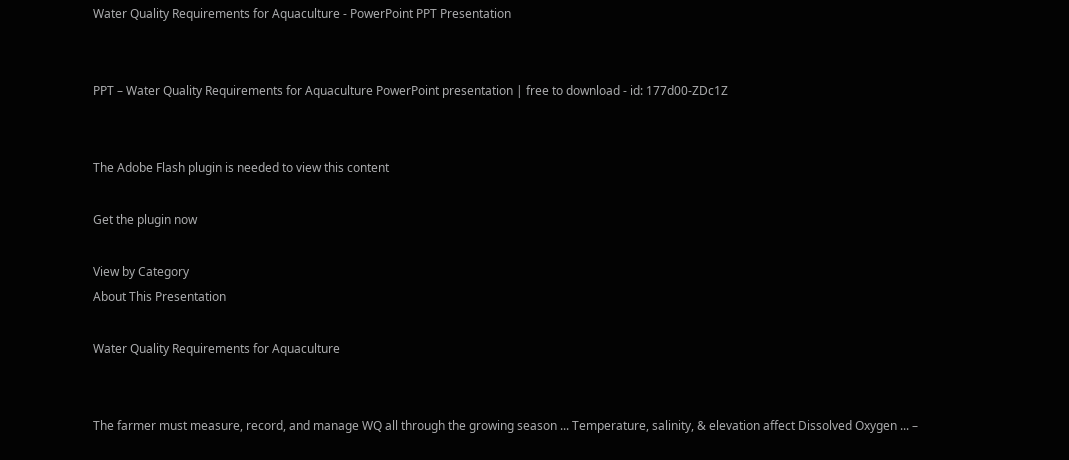Water Quality Requirements for Aquaculture - PowerPoint PPT Presentation


PPT – Water Quality Requirements for Aquaculture PowerPoint presentation | free to download - id: 177d00-ZDc1Z


The Adobe Flash plugin is needed to view this content

Get the plugin now

View by Category
About This Presentation

Water Quality Requirements for Aquaculture


The farmer must measure, record, and manage WQ all through the growing season ... Temperature, salinity, & elevation affect Dissolved Oxygen ... –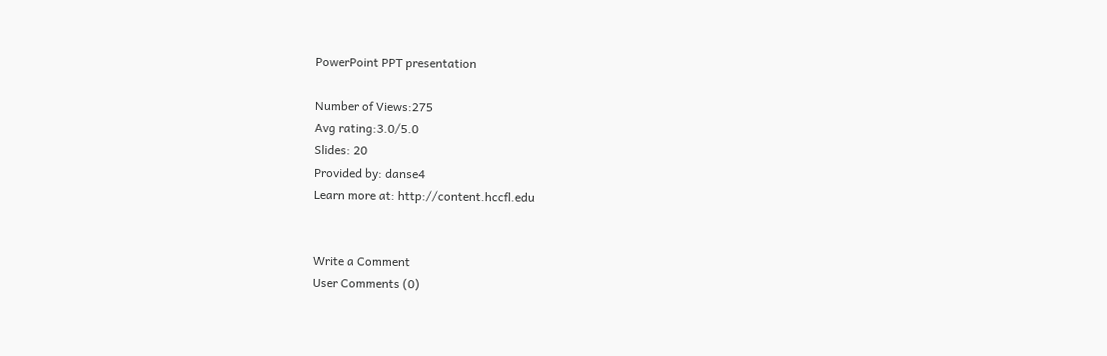PowerPoint PPT presentation

Number of Views:275
Avg rating:3.0/5.0
Slides: 20
Provided by: danse4
Learn more at: http://content.hccfl.edu


Write a Comment
User Comments (0)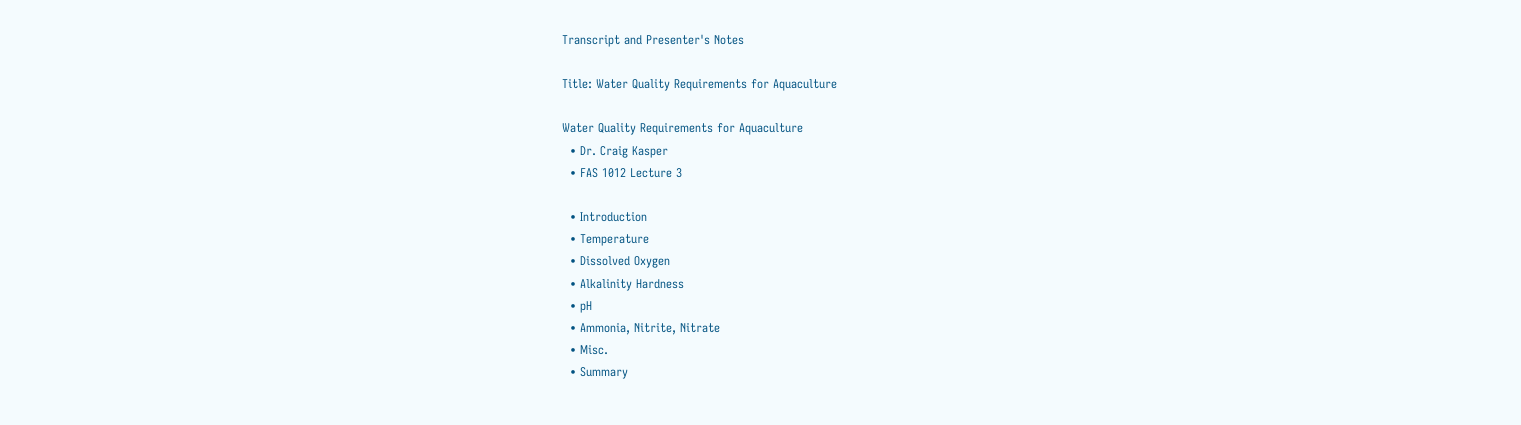Transcript and Presenter's Notes

Title: Water Quality Requirements for Aquaculture

Water Quality Requirements for Aquaculture
  • Dr. Craig Kasper
  • FAS 1012 Lecture 3

  • Introduction
  • Temperature
  • Dissolved Oxygen
  • Alkalinity Hardness
  • pH
  • Ammonia, Nitrite, Nitrate
  • Misc.
  • Summary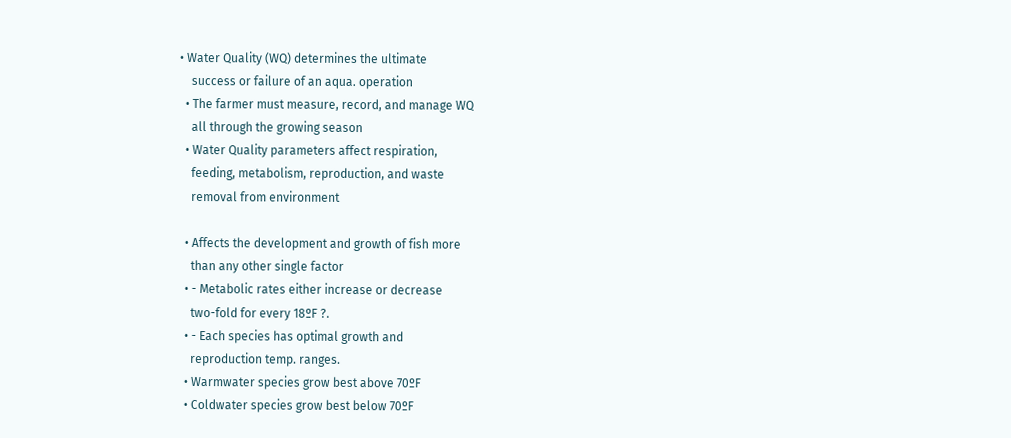• Water Quality (WQ) determines the ultimate
    success or failure of an aqua. operation
  • The farmer must measure, record, and manage WQ
    all through the growing season
  • Water Quality parameters affect respiration,
    feeding, metabolism, reproduction, and waste
    removal from environment

  • Affects the development and growth of fish more
    than any other single factor
  • - Metabolic rates either increase or decrease
    two-fold for every 18ºF ?.
  • - Each species has optimal growth and
    reproduction temp. ranges.
  • Warmwater species grow best above 70ºF
  • Coldwater species grow best below 70ºF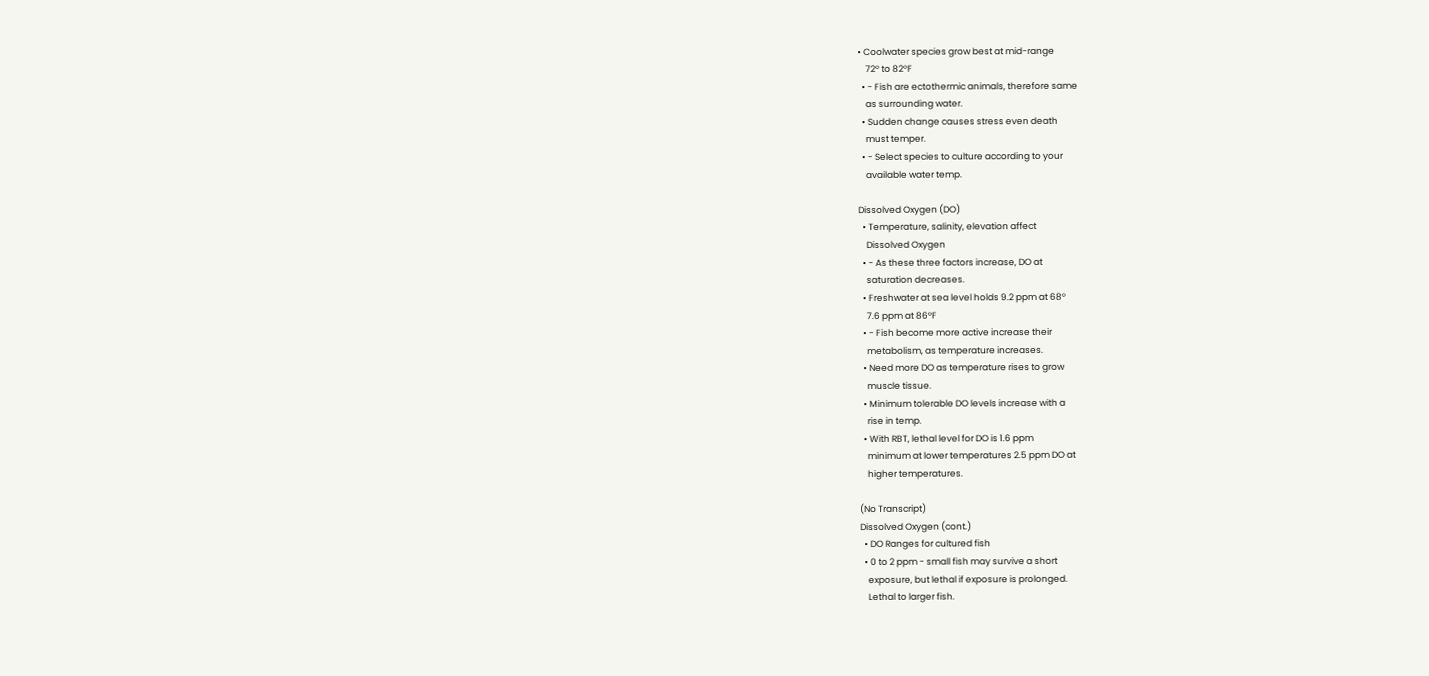• Coolwater species grow best at mid-range
    72º to 82ºF
  • - Fish are ectothermic animals, therefore same
    as surrounding water.
  • Sudden change causes stress even death
    must temper.
  • - Select species to culture according to your
    available water temp.

Dissolved Oxygen (DO)
  • Temperature, salinity, elevation affect
    Dissolved Oxygen
  • - As these three factors increase, DO at
    saturation decreases.
  • Freshwater at sea level holds 9.2 ppm at 68º
    7.6 ppm at 86ºF
  • - Fish become more active increase their
    metabolism, as temperature increases.
  • Need more DO as temperature rises to grow
    muscle tissue.
  • Minimum tolerable DO levels increase with a
    rise in temp.
  • With RBT, lethal level for DO is 1.6 ppm
    minimum at lower temperatures 2.5 ppm DO at
    higher temperatures.

(No Transcript)
Dissolved Oxygen (cont.)
  • DO Ranges for cultured fish
  • 0 to 2 ppm - small fish may survive a short
    exposure, but lethal if exposure is prolonged.
    Lethal to larger fish.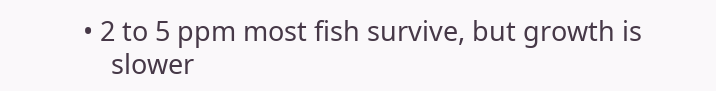• 2 to 5 ppm most fish survive, but growth is
    slower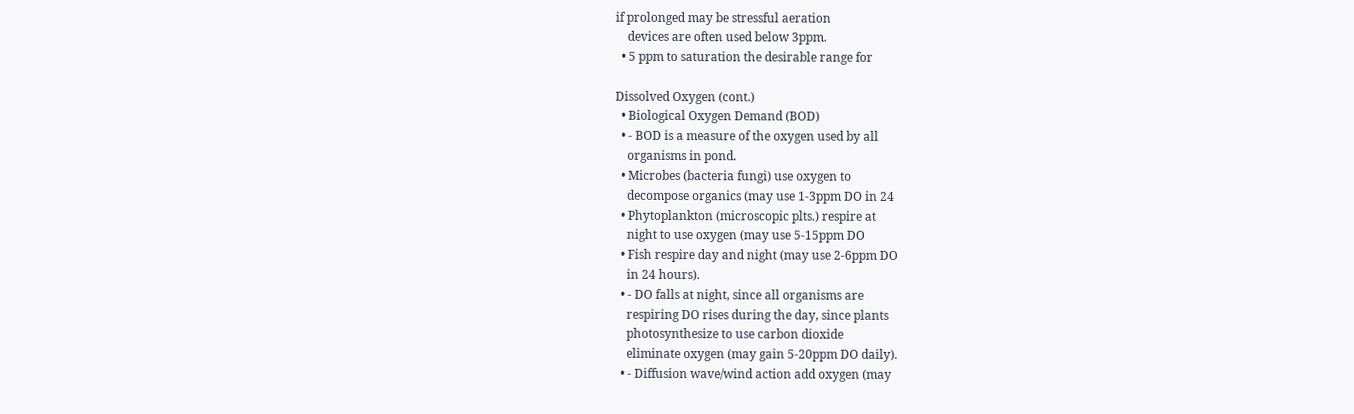if prolonged may be stressful aeration
    devices are often used below 3ppm.
  • 5 ppm to saturation the desirable range for

Dissolved Oxygen (cont.)
  • Biological Oxygen Demand (BOD)
  • - BOD is a measure of the oxygen used by all
    organisms in pond.
  • Microbes (bacteria fungi) use oxygen to
    decompose organics (may use 1-3ppm DO in 24
  • Phytoplankton (microscopic plts.) respire at
    night to use oxygen (may use 5-15ppm DO
  • Fish respire day and night (may use 2-6ppm DO
    in 24 hours).
  • - DO falls at night, since all organisms are
    respiring DO rises during the day, since plants
    photosynthesize to use carbon dioxide
    eliminate oxygen (may gain 5-20ppm DO daily).
  • - Diffusion wave/wind action add oxygen (may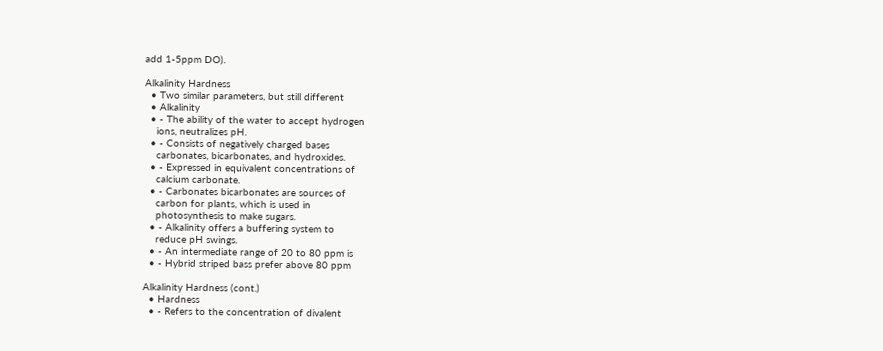add 1-5ppm DO).

Alkalinity Hardness
  • Two similar parameters, but still different
  • Alkalinity
  • - The ability of the water to accept hydrogen
    ions, neutralizes pH.
  • - Consists of negatively charged bases
    carbonates, bicarbonates, and hydroxides.
  • - Expressed in equivalent concentrations of
    calcium carbonate.
  • - Carbonates bicarbonates are sources of
    carbon for plants, which is used in
    photosynthesis to make sugars.
  • - Alkalinity offers a buffering system to
    reduce pH swings.
  • - An intermediate range of 20 to 80 ppm is
  • - Hybrid striped bass prefer above 80 ppm

Alkalinity Hardness (cont.)
  • Hardness
  • - Refers to the concentration of divalent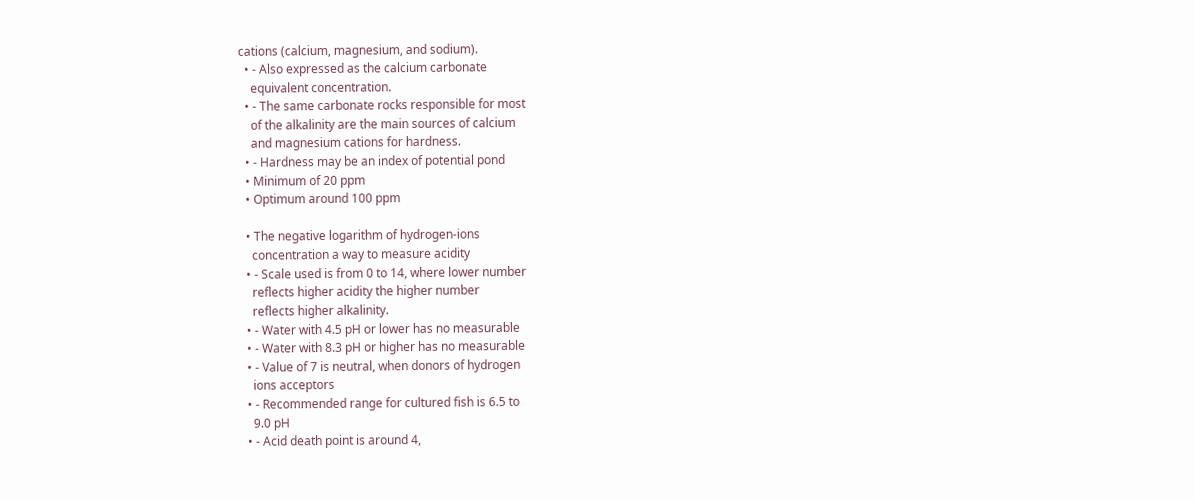cations (calcium, magnesium, and sodium).
  • - Also expressed as the calcium carbonate
    equivalent concentration.
  • - The same carbonate rocks responsible for most
    of the alkalinity are the main sources of calcium
    and magnesium cations for hardness.
  • - Hardness may be an index of potential pond
  • Minimum of 20 ppm
  • Optimum around 100 ppm

  • The negative logarithm of hydrogen-ions
    concentration a way to measure acidity
  • - Scale used is from 0 to 14, where lower number
    reflects higher acidity the higher number
    reflects higher alkalinity.
  • - Water with 4.5 pH or lower has no measurable
  • - Water with 8.3 pH or higher has no measurable
  • - Value of 7 is neutral, when donors of hydrogen
    ions acceptors
  • - Recommended range for cultured fish is 6.5 to
    9.0 pH
  • - Acid death point is around 4,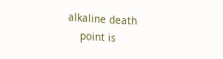alkaline death
    point is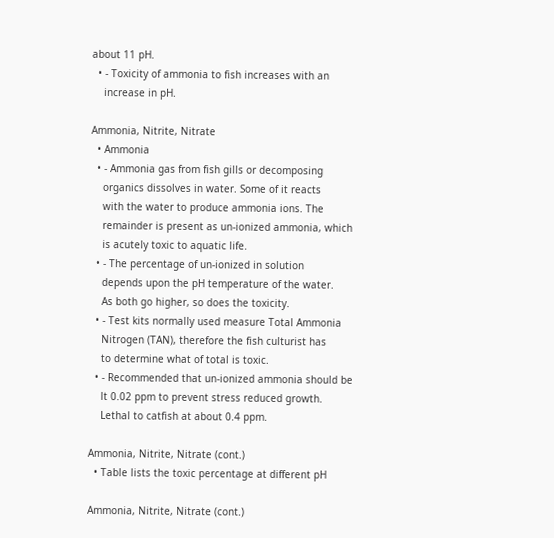about 11 pH.
  • - Toxicity of ammonia to fish increases with an
    increase in pH.

Ammonia, Nitrite, Nitrate
  • Ammonia
  • - Ammonia gas from fish gills or decomposing
    organics dissolves in water. Some of it reacts
    with the water to produce ammonia ions. The
    remainder is present as un-ionized ammonia, which
    is acutely toxic to aquatic life.
  • - The percentage of un-ionized in solution
    depends upon the pH temperature of the water.
    As both go higher, so does the toxicity.
  • - Test kits normally used measure Total Ammonia
    Nitrogen (TAN), therefore the fish culturist has
    to determine what of total is toxic.
  • - Recommended that un-ionized ammonia should be
    lt 0.02 ppm to prevent stress reduced growth.
    Lethal to catfish at about 0.4 ppm.

Ammonia, Nitrite, Nitrate (cont.)
  • Table lists the toxic percentage at different pH

Ammonia, Nitrite, Nitrate (cont.)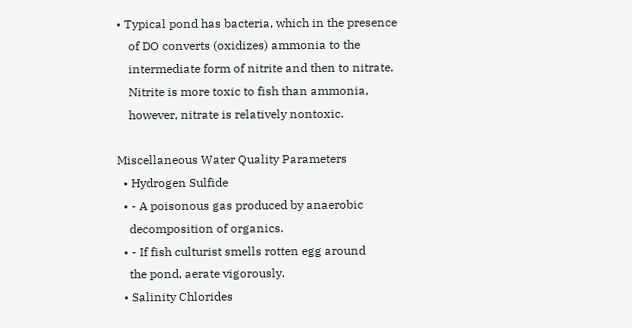• Typical pond has bacteria, which in the presence
    of DO converts (oxidizes) ammonia to the
    intermediate form of nitrite and then to nitrate.
    Nitrite is more toxic to fish than ammonia,
    however, nitrate is relatively nontoxic.

Miscellaneous Water Quality Parameters
  • Hydrogen Sulfide
  • - A poisonous gas produced by anaerobic
    decomposition of organics.
  • - If fish culturist smells rotten egg around
    the pond, aerate vigorously.
  • Salinity Chlorides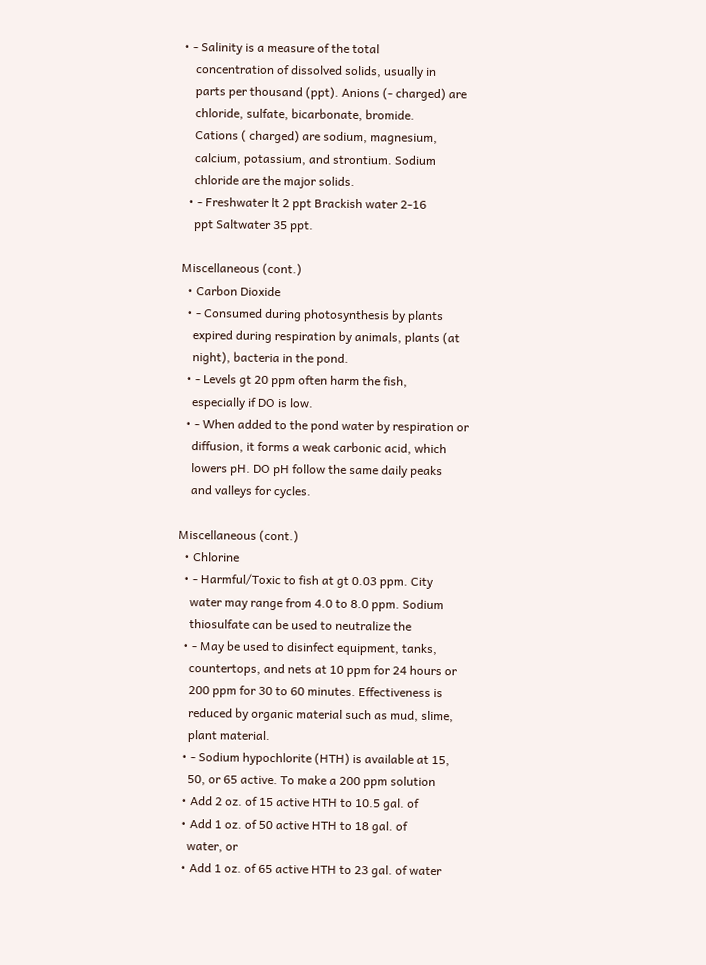• - Salinity is a measure of the total
    concentration of dissolved solids, usually in
    parts per thousand (ppt). Anions (- charged) are
    chloride, sulfate, bicarbonate, bromide.
    Cations ( charged) are sodium, magnesium,
    calcium, potassium, and strontium. Sodium
    chloride are the major solids.
  • - Freshwater lt 2 ppt Brackish water 2-16
    ppt Saltwater 35 ppt.

Miscellaneous (cont.)
  • Carbon Dioxide
  • - Consumed during photosynthesis by plants
    expired during respiration by animals, plants (at
    night), bacteria in the pond.
  • - Levels gt 20 ppm often harm the fish,
    especially if DO is low.
  • - When added to the pond water by respiration or
    diffusion, it forms a weak carbonic acid, which
    lowers pH. DO pH follow the same daily peaks
    and valleys for cycles.

Miscellaneous (cont.)
  • Chlorine
  • - Harmful/Toxic to fish at gt 0.03 ppm. City
    water may range from 4.0 to 8.0 ppm. Sodium
    thiosulfate can be used to neutralize the
  • - May be used to disinfect equipment, tanks,
    countertops, and nets at 10 ppm for 24 hours or
    200 ppm for 30 to 60 minutes. Effectiveness is
    reduced by organic material such as mud, slime,
    plant material.
  • - Sodium hypochlorite (HTH) is available at 15,
    50, or 65 active. To make a 200 ppm solution
  • Add 2 oz. of 15 active HTH to 10.5 gal. of
  • Add 1 oz. of 50 active HTH to 18 gal. of
    water, or
  • Add 1 oz. of 65 active HTH to 23 gal. of water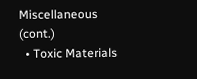Miscellaneous (cont.)
  • Toxic Materials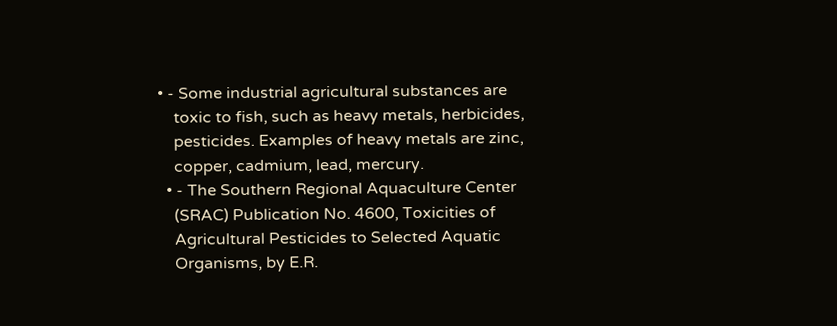• - Some industrial agricultural substances are
    toxic to fish, such as heavy metals, herbicides,
    pesticides. Examples of heavy metals are zinc,
    copper, cadmium, lead, mercury.
  • - The Southern Regional Aquaculture Center
    (SRAC) Publication No. 4600, Toxicities of
    Agricultural Pesticides to Selected Aquatic
    Organisms, by E.R.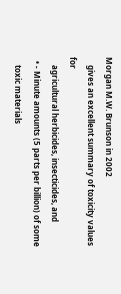Morgan M.W. Brunson in 2002
    gives an excellent summary of toxicity values for
    agricultural herbicides, insecticides, and
  • - Minute amounts (5 parts per billion) of some
    toxic materials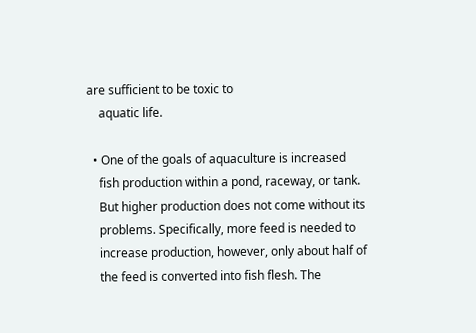are sufficient to be toxic to
    aquatic life.

  • One of the goals of aquaculture is increased
    fish production within a pond, raceway, or tank.
    But higher production does not come without its
    problems. Specifically, more feed is needed to
    increase production, however, only about half of
    the feed is converted into fish flesh. The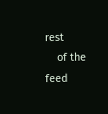rest
    of the feed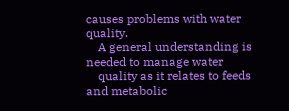causes problems with water quality.
    A general understanding is needed to manage water
    quality as it relates to feeds and metabolic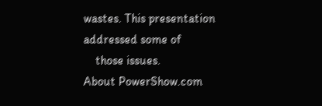wastes. This presentation addressed some of
    those issues.
About PowerShow.com